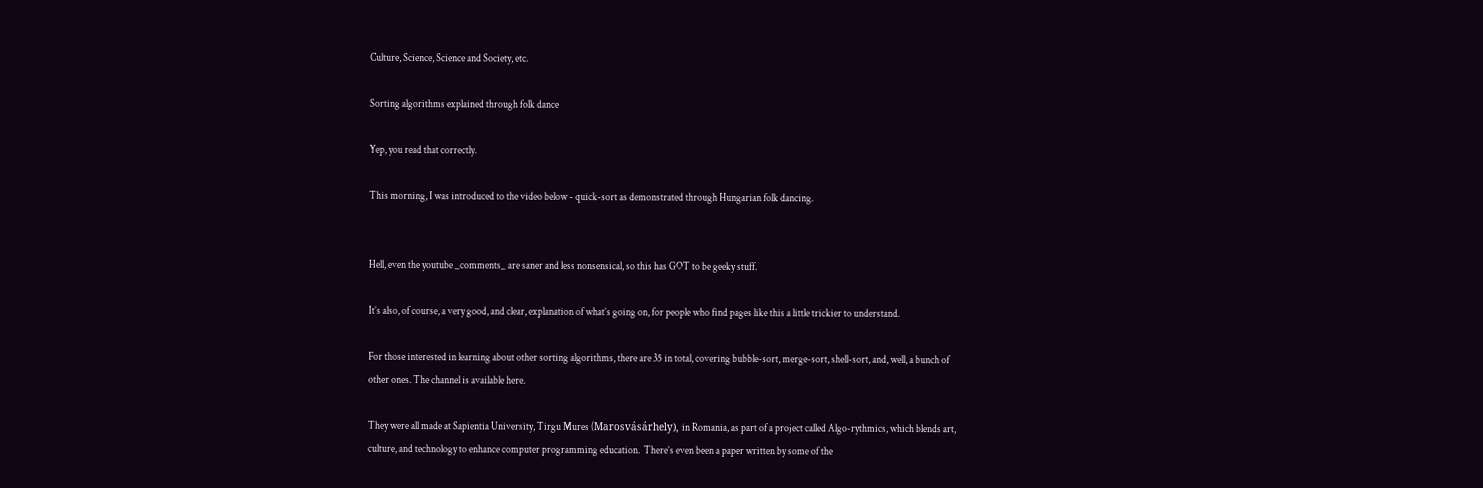Culture, Science, Science and Society, etc.

Sorting algorithms explained through folk dance

Yep, you read that correctly.

This morning, I was introduced to the video below - quick-sort as demonstrated through Hungarian folk dancing.


Hell, even the youtube _comments_ are saner and less nonsensical, so this has GOT to be geeky stuff.

It’s also, of course, a very good, and clear, explanation of what’s going on, for people who find pages like this a little trickier to understand.

For those interested in learning about other sorting algorithms, there are 35 in total, covering bubble-sort, merge-sort, shell-sort, and, well, a bunch of other ones. The channel is available here.

They were all made at Sapientia University, Tirgu Mures (Marosvásárhely), in Romania, as part of a project called Algo-rythmics, which blends art, culture, and technology to enhance computer programming education.  There’s even been a paper written by some of the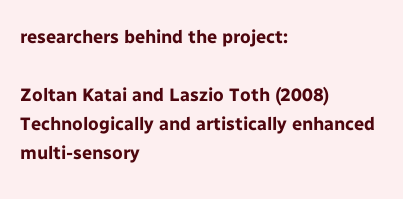researchers behind the project:

Zoltan Katai and Laszio Toth (2008)  Technologically and artistically enhanced multi-sensory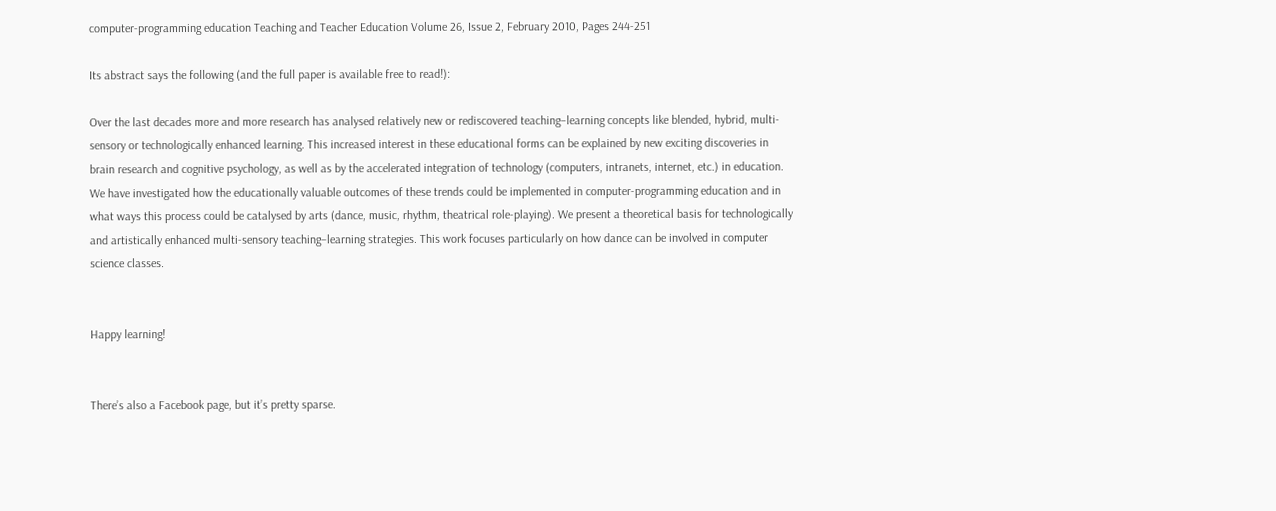computer-programming education Teaching and Teacher Education Volume 26, Issue 2, February 2010, Pages 244-251

Its abstract says the following (and the full paper is available free to read!):

Over the last decades more and more research has analysed relatively new or rediscovered teaching–learning concepts like blended, hybrid, multi-sensory or technologically enhanced learning. This increased interest in these educational forms can be explained by new exciting discoveries in brain research and cognitive psychology, as well as by the accelerated integration of technology (computers, intranets, internet, etc.) in education. We have investigated how the educationally valuable outcomes of these trends could be implemented in computer-programming education and in what ways this process could be catalysed by arts (dance, music, rhythm, theatrical role-playing). We present a theoretical basis for technologically and artistically enhanced multi-sensory teaching–learning strategies. This work focuses particularly on how dance can be involved in computer science classes.


Happy learning!


There’s also a Facebook page, but it’s pretty sparse.